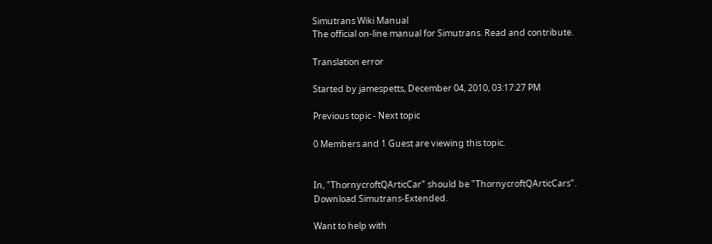Simutrans Wiki Manual
The official on-line manual for Simutrans. Read and contribute.

Translation error

Started by jamespetts, December 04, 2010, 03:17:27 PM

Previous topic - Next topic

0 Members and 1 Guest are viewing this topic.


In, "ThornycroftQArticCar" should be "ThornycroftQArticCars".
Download Simutrans-Extended.

Want to help with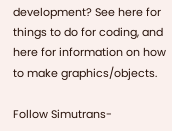development? See here for things to do for coding, and here for information on how to make graphics/objects.

Follow Simutrans-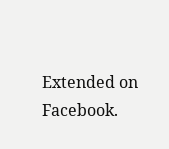Extended on Facebook.